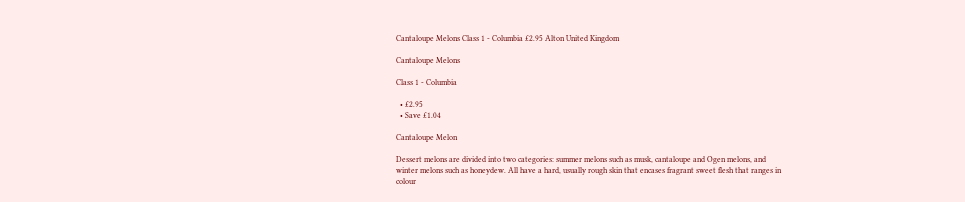Cantaloupe Melons Class 1 - Columbia £2.95 Alton United Kingdom

Cantaloupe Melons

Class 1 - Columbia

  • £2.95
  • Save £1.04

Cantaloupe Melon

Dessert melons are divided into two categories: summer melons such as musk, cantaloupe and Ogen melons, and winter melons such as honeydew. All have a hard, usually rough skin that encases fragrant sweet flesh that ranges in colour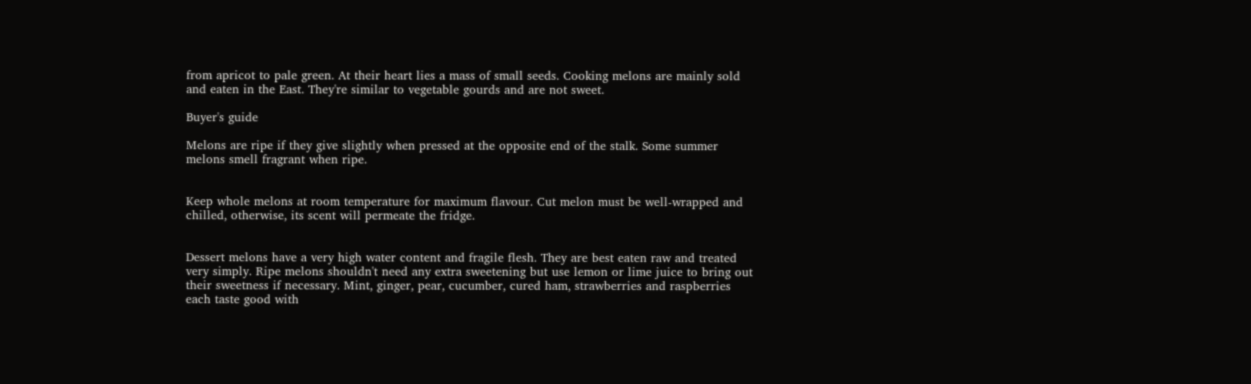from apricot to pale green. At their heart lies a mass of small seeds. Cooking melons are mainly sold and eaten in the East. They're similar to vegetable gourds and are not sweet.

Buyer's guide

Melons are ripe if they give slightly when pressed at the opposite end of the stalk. Some summer melons smell fragrant when ripe.


Keep whole melons at room temperature for maximum flavour. Cut melon must be well-wrapped and chilled, otherwise, its scent will permeate the fridge.


Dessert melons have a very high water content and fragile flesh. They are best eaten raw and treated very simply. Ripe melons shouldn't need any extra sweetening but use lemon or lime juice to bring out their sweetness if necessary. Mint, ginger, pear, cucumber, cured ham, strawberries and raspberries each taste good with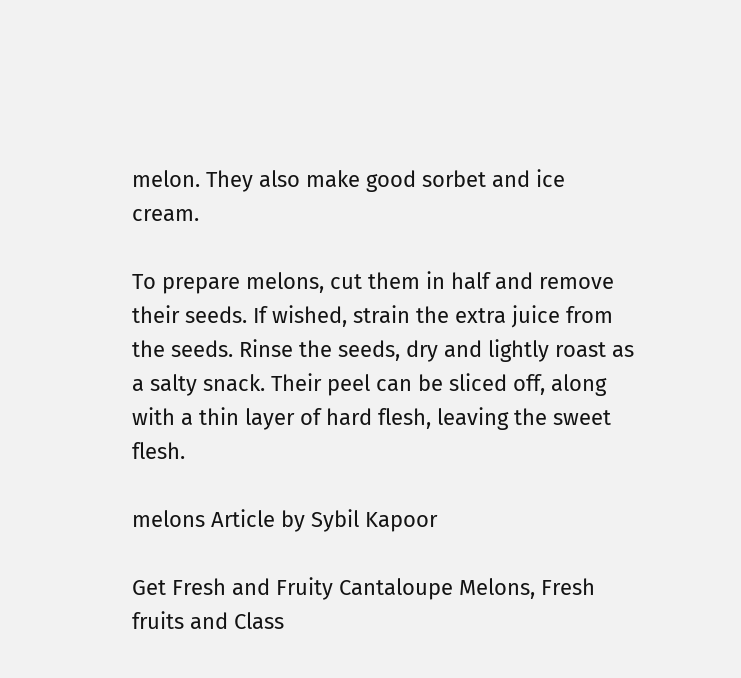melon. They also make good sorbet and ice cream.

To prepare melons, cut them in half and remove their seeds. If wished, strain the extra juice from the seeds. Rinse the seeds, dry and lightly roast as a salty snack. Their peel can be sliced off, along with a thin layer of hard flesh, leaving the sweet flesh.

melons Article by Sybil Kapoor

Get Fresh and Fruity Cantaloupe Melons, Fresh fruits and Class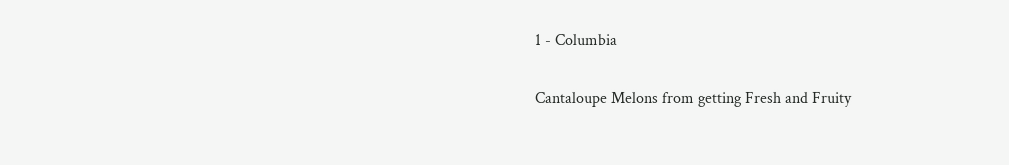1 - Columbia

Cantaloupe Melons from getting Fresh and Fruity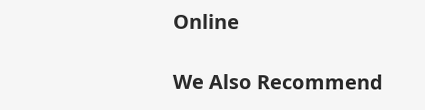Online

We Also Recommend